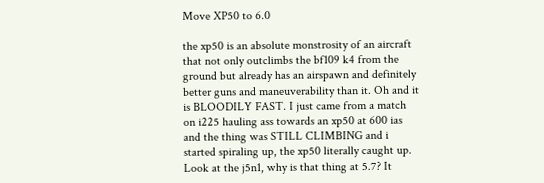Move XP50 to 6.0

the xp50 is an absolute monstrosity of an aircraft that not only outclimbs the bf109 k4 from the ground but already has an airspawn and definitely better guns and maneuverability than it. Oh and it is BLOODILY FAST. I just came from a match on i225 hauling ass towards an xp50 at 600 ias and the thing was STILL CLIMBING and i started spiraling up, the xp50 literally caught up. Look at the j5n1, why is that thing at 5.7? It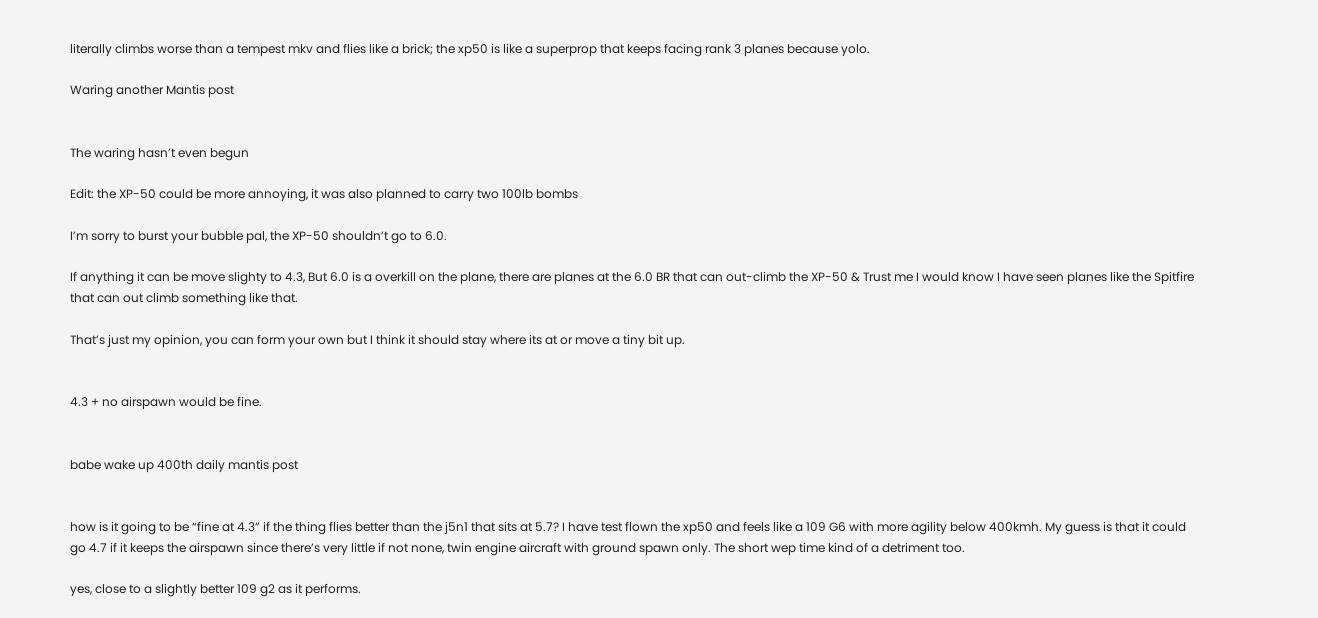literally climbs worse than a tempest mkv and flies like a brick; the xp50 is like a superprop that keeps facing rank 3 planes because yolo.

Waring another Mantis post


The waring hasn’t even begun

Edit: the XP-50 could be more annoying, it was also planned to carry two 100lb bombs

I’m sorry to burst your bubble pal, the XP-50 shouldn’t go to 6.0.

If anything it can be move slighty to 4.3, But 6.0 is a overkill on the plane, there are planes at the 6.0 BR that can out-climb the XP-50 & Trust me I would know I have seen planes like the Spitfire that can out climb something like that.

That’s just my opinion, you can form your own but I think it should stay where its at or move a tiny bit up.


4.3 + no airspawn would be fine.


babe wake up 400th daily mantis post


how is it going to be “fine at 4.3” if the thing flies better than the j5n1 that sits at 5.7? I have test flown the xp50 and feels like a 109 G6 with more agility below 400kmh. My guess is that it could go 4.7 if it keeps the airspawn since there’s very little if not none, twin engine aircraft with ground spawn only. The short wep time kind of a detriment too.

yes, close to a slightly better 109 g2 as it performs.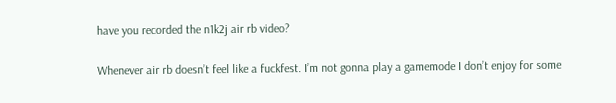have you recorded the n1k2j air rb video?

Whenever air rb doesn’t feel like a fuckfest. I’m not gonna play a gamemode I don’t enjoy for some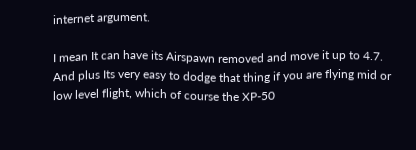internet argument.

I mean It can have its Airspawn removed and move it up to 4.7. And plus Its very easy to dodge that thing if you are flying mid or low level flight, which of course the XP-50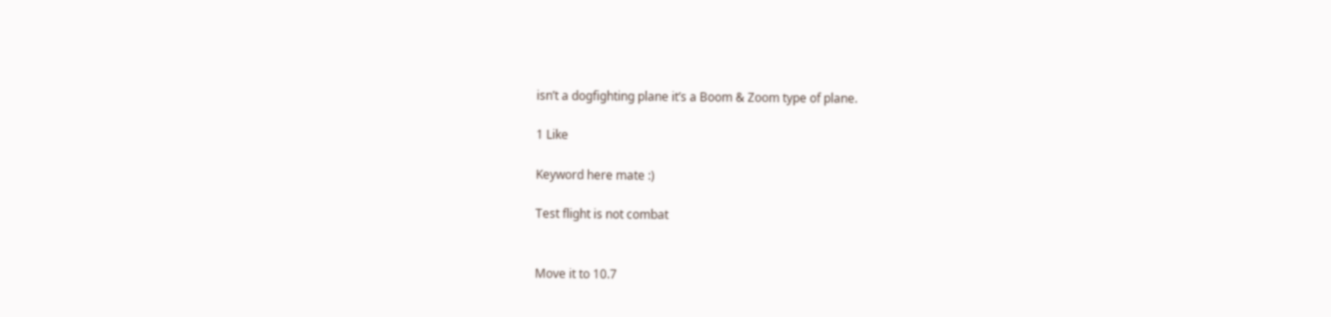isn’t a dogfighting plane it’s a Boom & Zoom type of plane.

1 Like

Keyword here mate :)

Test flight is not combat


Move it to 10.7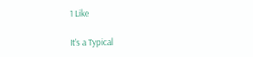1 Like

It’s a Typical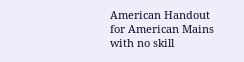American Handout for American Mains with no skill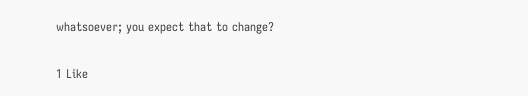whatsoever; you expect that to change?

1 Like